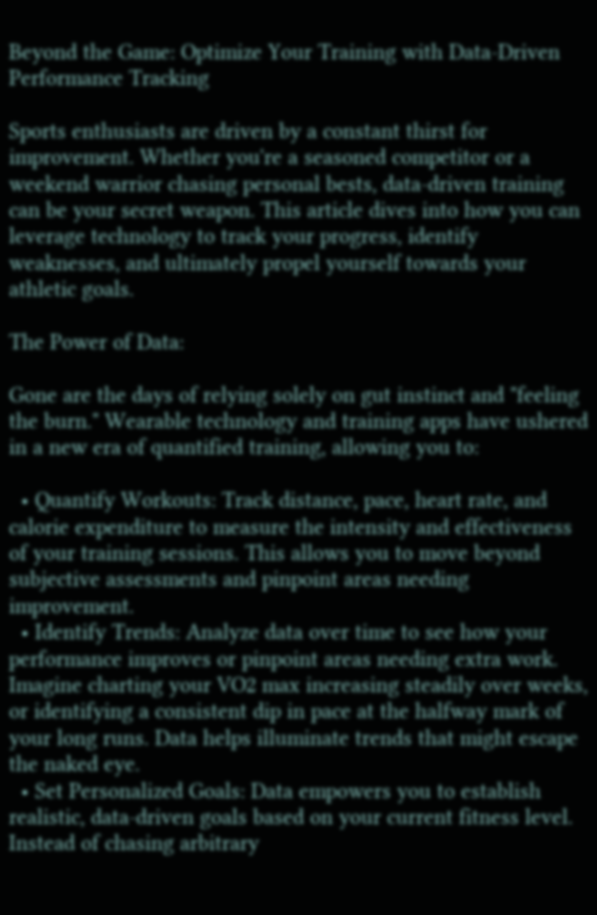Beyond the Game: Optimize Your Training with Data-Driven Performance Tracking

Sports enthusiasts are driven by a constant thirst for improvement. Whether you're a seasoned competitor or a weekend warrior chasing personal bests, data-driven training can be your secret weapon. This article dives into how you can leverage technology to track your progress, identify weaknesses, and ultimately propel yourself towards your athletic goals.

The Power of Data:

Gone are the days of relying solely on gut instinct and "feeling the burn." Wearable technology and training apps have ushered in a new era of quantified training, allowing you to:

  • Quantify Workouts: Track distance, pace, heart rate, and calorie expenditure to measure the intensity and effectiveness of your training sessions. This allows you to move beyond subjective assessments and pinpoint areas needing improvement.
  • Identify Trends: Analyze data over time to see how your performance improves or pinpoint areas needing extra work. Imagine charting your VO2 max increasing steadily over weeks, or identifying a consistent dip in pace at the halfway mark of your long runs. Data helps illuminate trends that might escape the naked eye.
  • Set Personalized Goals: Data empowers you to establish realistic, data-driven goals based on your current fitness level. Instead of chasing arbitrary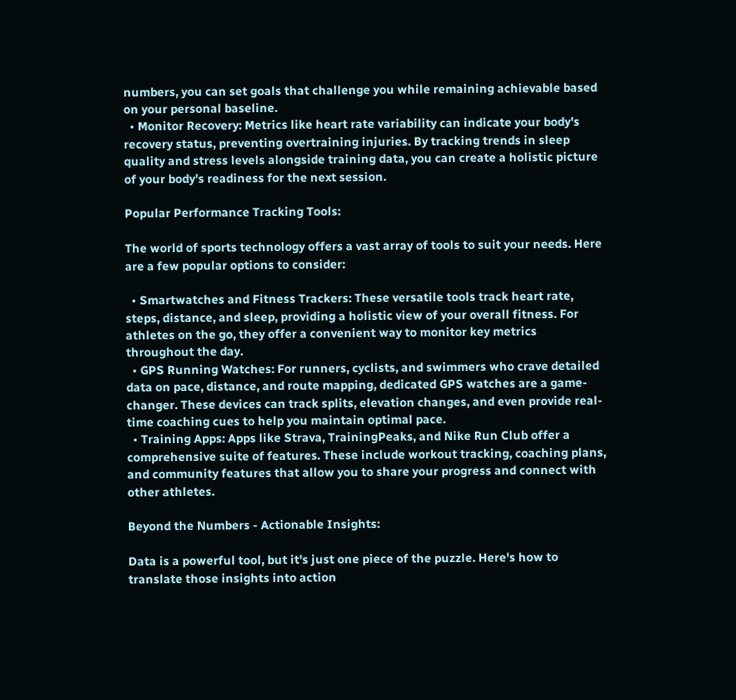numbers, you can set goals that challenge you while remaining achievable based on your personal baseline.
  • Monitor Recovery: Metrics like heart rate variability can indicate your body's recovery status, preventing overtraining injuries. By tracking trends in sleep quality and stress levels alongside training data, you can create a holistic picture of your body's readiness for the next session.

Popular Performance Tracking Tools:

The world of sports technology offers a vast array of tools to suit your needs. Here are a few popular options to consider:

  • Smartwatches and Fitness Trackers: These versatile tools track heart rate, steps, distance, and sleep, providing a holistic view of your overall fitness. For athletes on the go, they offer a convenient way to monitor key metrics throughout the day.
  • GPS Running Watches: For runners, cyclists, and swimmers who crave detailed data on pace, distance, and route mapping, dedicated GPS watches are a game-changer. These devices can track splits, elevation changes, and even provide real-time coaching cues to help you maintain optimal pace.
  • Training Apps: Apps like Strava, TrainingPeaks, and Nike Run Club offer a comprehensive suite of features. These include workout tracking, coaching plans, and community features that allow you to share your progress and connect with other athletes.

Beyond the Numbers - Actionable Insights:

Data is a powerful tool, but it's just one piece of the puzzle. Here's how to translate those insights into action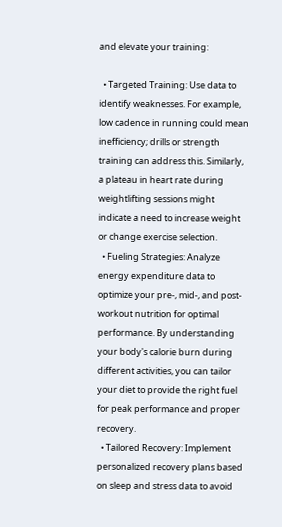and elevate your training:

  • Targeted Training: Use data to identify weaknesses. For example, low cadence in running could mean inefficiency; drills or strength training can address this. Similarly, a plateau in heart rate during weightlifting sessions might indicate a need to increase weight or change exercise selection.
  • Fueling Strategies: Analyze energy expenditure data to optimize your pre-, mid-, and post-workout nutrition for optimal performance. By understanding your body's calorie burn during different activities, you can tailor your diet to provide the right fuel for peak performance and proper recovery.
  • Tailored Recovery: Implement personalized recovery plans based on sleep and stress data to avoid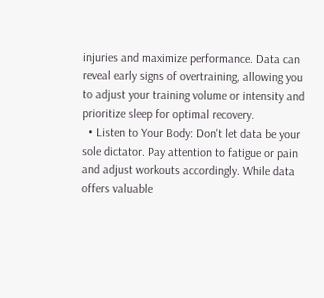injuries and maximize performance. Data can reveal early signs of overtraining, allowing you to adjust your training volume or intensity and prioritize sleep for optimal recovery.
  • Listen to Your Body: Don't let data be your sole dictator. Pay attention to fatigue or pain and adjust workouts accordingly. While data offers valuable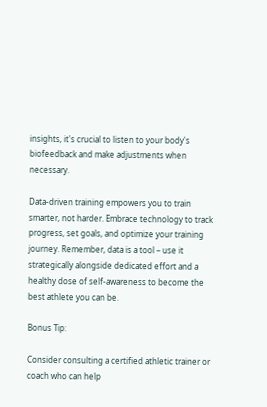insights, it's crucial to listen to your body's biofeedback and make adjustments when necessary.

Data-driven training empowers you to train smarter, not harder. Embrace technology to track progress, set goals, and optimize your training journey. Remember, data is a tool – use it strategically alongside dedicated effort and a healthy dose of self-awareness to become the best athlete you can be.

Bonus Tip:

Consider consulting a certified athletic trainer or coach who can help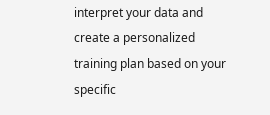interpret your data and create a personalized training plan based on your specific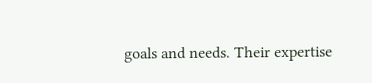goals and needs. Their expertise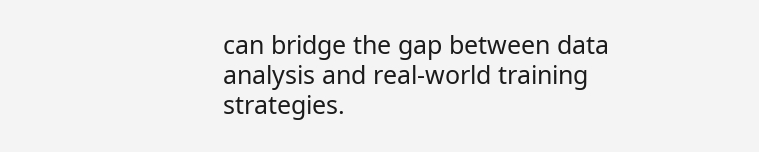can bridge the gap between data analysis and real-world training strategies.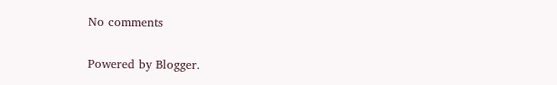No comments

Powered by Blogger.